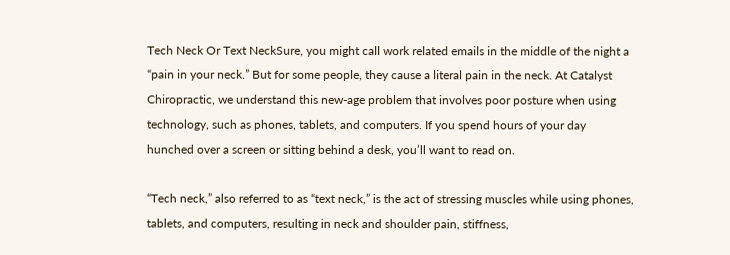Tech Neck Or Text NeckSure, you might call work related emails in the middle of the night a “pain in your neck.” But for some people, they cause a literal pain in the neck. At Catalyst Chiropractic, we understand this new-age problem that involves poor posture when using technology, such as phones, tablets, and computers. If you spend hours of your day hunched over a screen or sitting behind a desk, you’ll want to read on.

“Tech neck,” also referred to as “text neck,” is the act of stressing muscles while using phones, tablets, and computers, resulting in neck and shoulder pain, stiffness,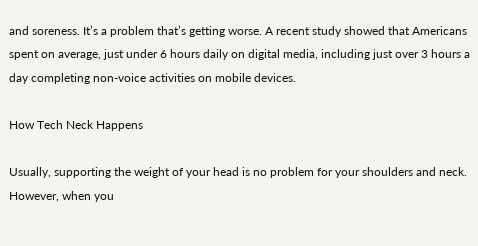and soreness. It’s a problem that’s getting worse. A recent study showed that Americans spent on average, just under 6 hours daily on digital media, including just over 3 hours a day completing non-voice activities on mobile devices.

How Tech Neck Happens

Usually, supporting the weight of your head is no problem for your shoulders and neck. However, when you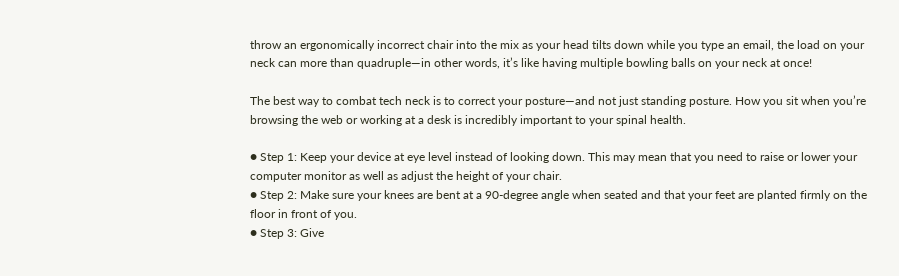throw an ergonomically incorrect chair into the mix as your head tilts down while you type an email, the load on your neck can more than quadruple—in other words, it’s like having multiple bowling balls on your neck at once!

The best way to combat tech neck is to correct your posture—and not just standing posture. How you sit when you’re browsing the web or working at a desk is incredibly important to your spinal health.

● Step 1: Keep your device at eye level instead of looking down. This may mean that you need to raise or lower your computer monitor as well as adjust the height of your chair.
● Step 2: Make sure your knees are bent at a 90-degree angle when seated and that your feet are planted firmly on the floor in front of you.
● Step 3: Give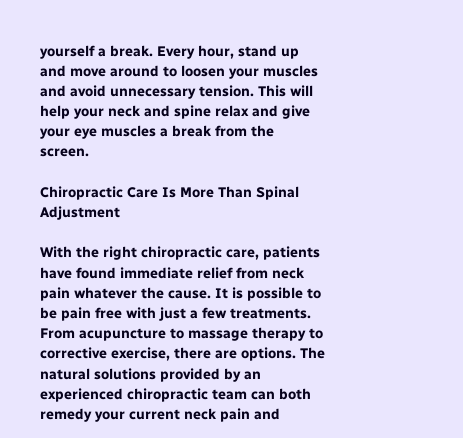yourself a break. Every hour, stand up and move around to loosen your muscles and avoid unnecessary tension. This will help your neck and spine relax and give your eye muscles a break from the screen.

Chiropractic Care Is More Than Spinal Adjustment

With the right chiropractic care, patients have found immediate relief from neck pain whatever the cause. It is possible to be pain free with just a few treatments. From acupuncture to massage therapy to corrective exercise, there are options. The natural solutions provided by an experienced chiropractic team can both remedy your current neck pain and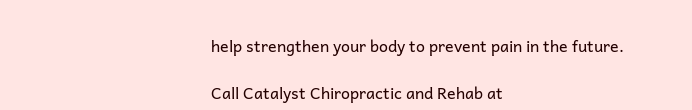help strengthen your body to prevent pain in the future.

Call Catalyst Chiropractic and Rehab at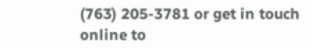(763) 205-3781 or get in touch online to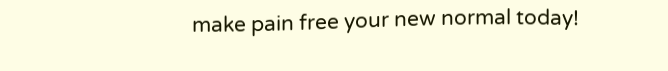make pain free your new normal today!